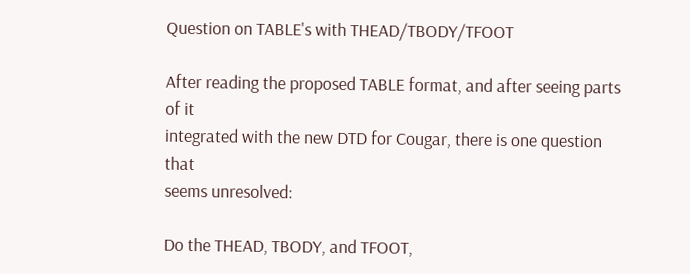Question on TABLE's with THEAD/TBODY/TFOOT

After reading the proposed TABLE format, and after seeing parts of it
integrated with the new DTD for Cougar, there is one question that
seems unresolved:

Do the THEAD, TBODY, and TFOOT,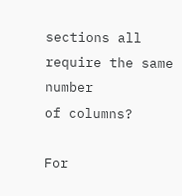sections all require the same number
of columns?

For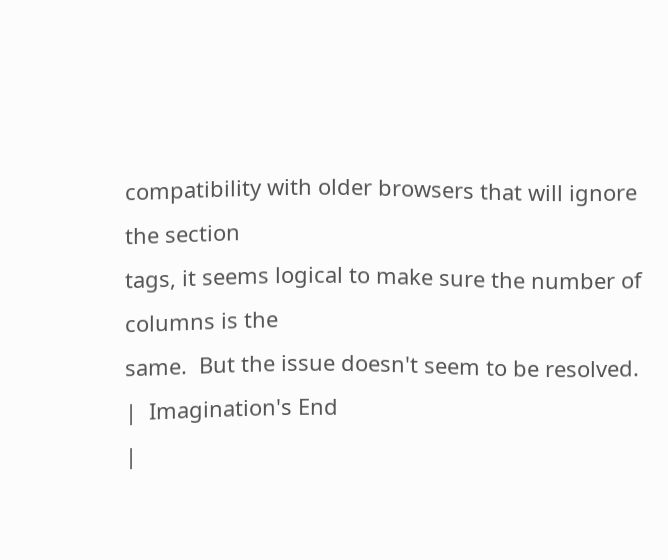compatibility with older browsers that will ignore the section
tags, it seems logical to make sure the number of columns is the
same.  But the issue doesn't seem to be resolved.
|  Imagination's End
|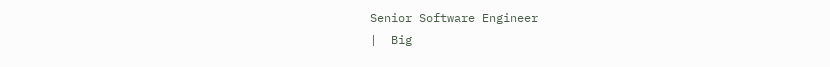Senior Software Engineer
|  Big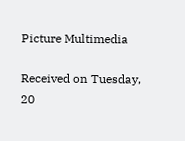Picture Multimedia

Received on Tuesday, 20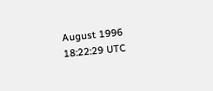August 1996 18:22:29 UTC